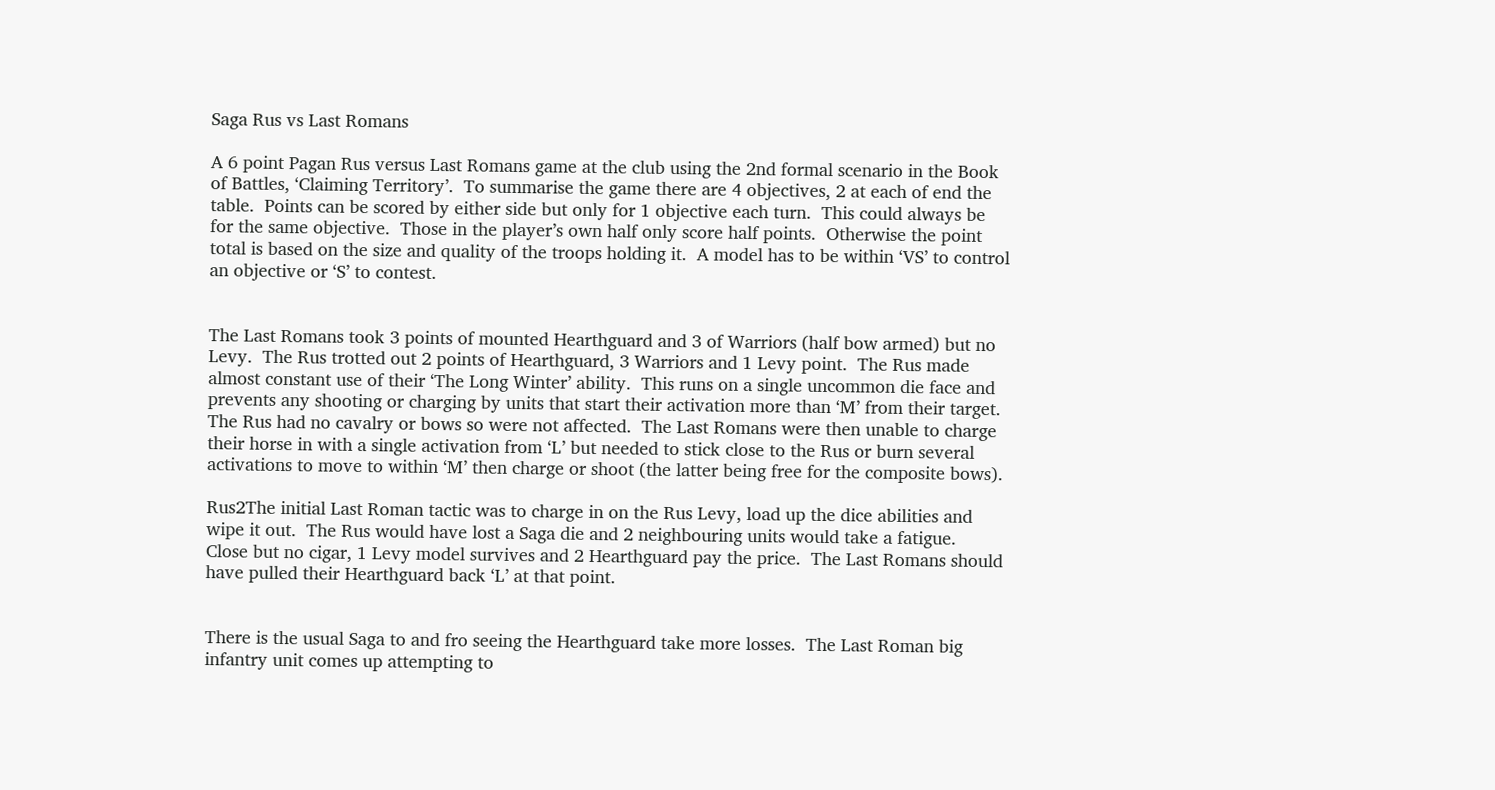Saga Rus vs Last Romans

A 6 point Pagan Rus versus Last Romans game at the club using the 2nd formal scenario in the Book of Battles, ‘Claiming Territory’.  To summarise the game there are 4 objectives, 2 at each of end the table.  Points can be scored by either side but only for 1 objective each turn.  This could always be for the same objective.  Those in the player’s own half only score half points.  Otherwise the point total is based on the size and quality of the troops holding it.  A model has to be within ‘VS’ to control an objective or ‘S’ to contest.


The Last Romans took 3 points of mounted Hearthguard and 3 of Warriors (half bow armed) but no Levy.  The Rus trotted out 2 points of Hearthguard, 3 Warriors and 1 Levy point.  The Rus made almost constant use of their ‘The Long Winter’ ability.  This runs on a single uncommon die face and prevents any shooting or charging by units that start their activation more than ‘M’ from their target.  The Rus had no cavalry or bows so were not affected.  The Last Romans were then unable to charge their horse in with a single activation from ‘L’ but needed to stick close to the Rus or burn several activations to move to within ‘M’ then charge or shoot (the latter being free for the composite bows).

Rus2The initial Last Roman tactic was to charge in on the Rus Levy, load up the dice abilities and wipe it out.  The Rus would have lost a Saga die and 2 neighbouring units would take a fatigue.  Close but no cigar, 1 Levy model survives and 2 Hearthguard pay the price.  The Last Romans should have pulled their Hearthguard back ‘L’ at that point.


There is the usual Saga to and fro seeing the Hearthguard take more losses.  The Last Roman big infantry unit comes up attempting to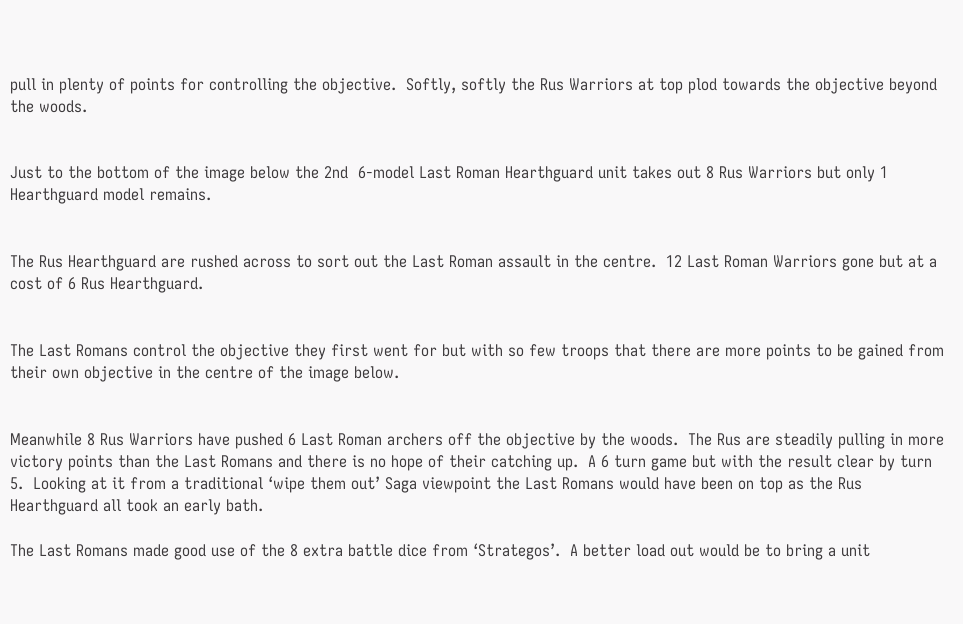pull in plenty of points for controlling the objective.  Softly, softly the Rus Warriors at top plod towards the objective beyond the woods.


Just to the bottom of the image below the 2nd  6-model Last Roman Hearthguard unit takes out 8 Rus Warriors but only 1 Hearthguard model remains.


The Rus Hearthguard are rushed across to sort out the Last Roman assault in the centre.  12 Last Roman Warriors gone but at a cost of 6 Rus Hearthguard.


The Last Romans control the objective they first went for but with so few troops that there are more points to be gained from their own objective in the centre of the image below.


Meanwhile 8 Rus Warriors have pushed 6 Last Roman archers off the objective by the woods.  The Rus are steadily pulling in more victory points than the Last Romans and there is no hope of their catching up.  A 6 turn game but with the result clear by turn 5.  Looking at it from a traditional ‘wipe them out’ Saga viewpoint the Last Romans would have been on top as the Rus Hearthguard all took an early bath.

The Last Romans made good use of the 8 extra battle dice from ‘Strategos’.  A better load out would be to bring a unit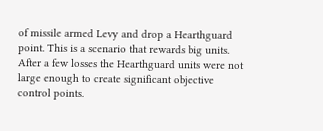of missile armed Levy and drop a Hearthguard point. This is a scenario that rewards big units.  After a few losses the Hearthguard units were not large enough to create significant objective control points.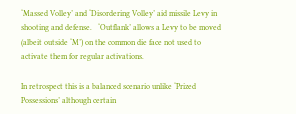‘Massed Volley’ and ‘Disordering Volley’ aid missile Levy in shooting and defense.   ‘Outflank’ allows a Levy to be moved (albeit outside ‘M’) on the common die face not used to activate them for regular activations.

In retrospect this is a balanced scenario unlike ‘Prized Possessions’ although certain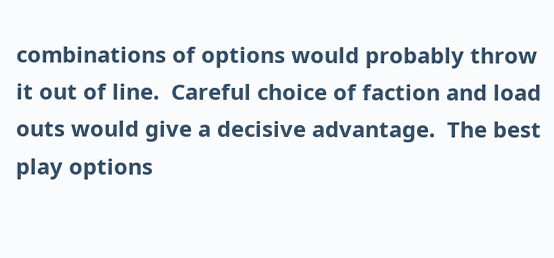combinations of options would probably throw it out of line.  Careful choice of faction and load outs would give a decisive advantage.  The best play options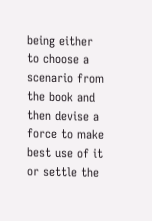being either to choose a scenario from the book and then devise a force to make best use of it or settle the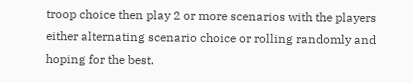troop choice then play 2 or more scenarios with the players either alternating scenario choice or rolling randomly and hoping for the best.